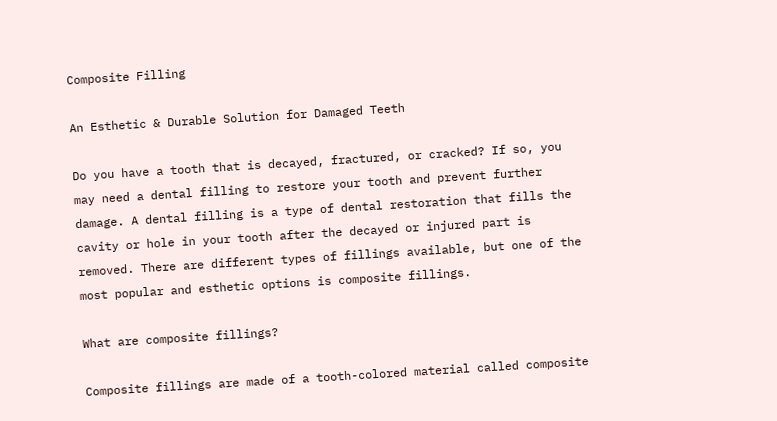Composite Filling

An Esthetic & Durable Solution for Damaged Teeth

Do you have a tooth that is decayed, fractured, or cracked? If so, you may need a dental filling to restore your tooth and prevent further damage. A dental filling is a type of dental restoration that fills the cavity or hole in your tooth after the decayed or injured part is removed. There are different types of fillings available, but one of the most popular and esthetic options is composite fillings.

What are composite fillings?

Composite fillings are made of a tooth-colored material called composite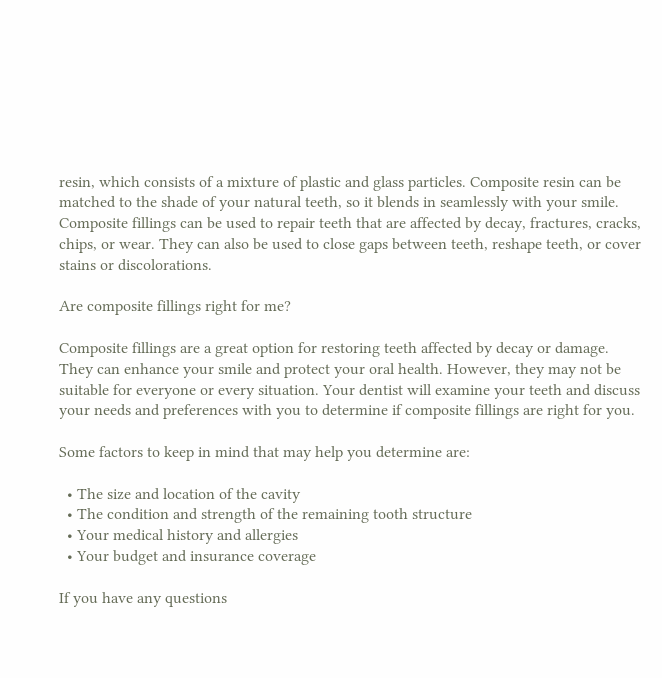resin, which consists of a mixture of plastic and glass particles. Composite resin can be matched to the shade of your natural teeth, so it blends in seamlessly with your smile. Composite fillings can be used to repair teeth that are affected by decay, fractures, cracks, chips, or wear. They can also be used to close gaps between teeth, reshape teeth, or cover stains or discolorations.

Are composite fillings right for me?

Composite fillings are a great option for restoring teeth affected by decay or damage. They can enhance your smile and protect your oral health. However, they may not be suitable for everyone or every situation. Your dentist will examine your teeth and discuss your needs and preferences with you to determine if composite fillings are right for you.

Some factors to keep in mind that may help you determine are:

  • The size and location of the cavity
  • The condition and strength of the remaining tooth structure
  • Your medical history and allergies
  • Your budget and insurance coverage

If you have any questions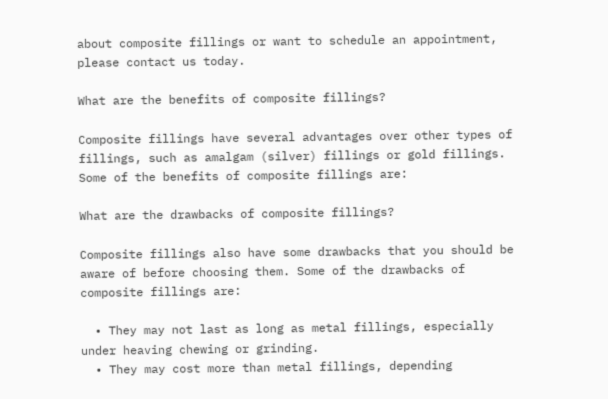about composite fillings or want to schedule an appointment, please contact us today.

What are the benefits of composite fillings?

Composite fillings have several advantages over other types of fillings, such as amalgam (silver) fillings or gold fillings. Some of the benefits of composite fillings are:

What are the drawbacks of composite fillings?

Composite fillings also have some drawbacks that you should be aware of before choosing them. Some of the drawbacks of composite fillings are:

  • They may not last as long as metal fillings, especially under heaving chewing or grinding.
  • They may cost more than metal fillings, depending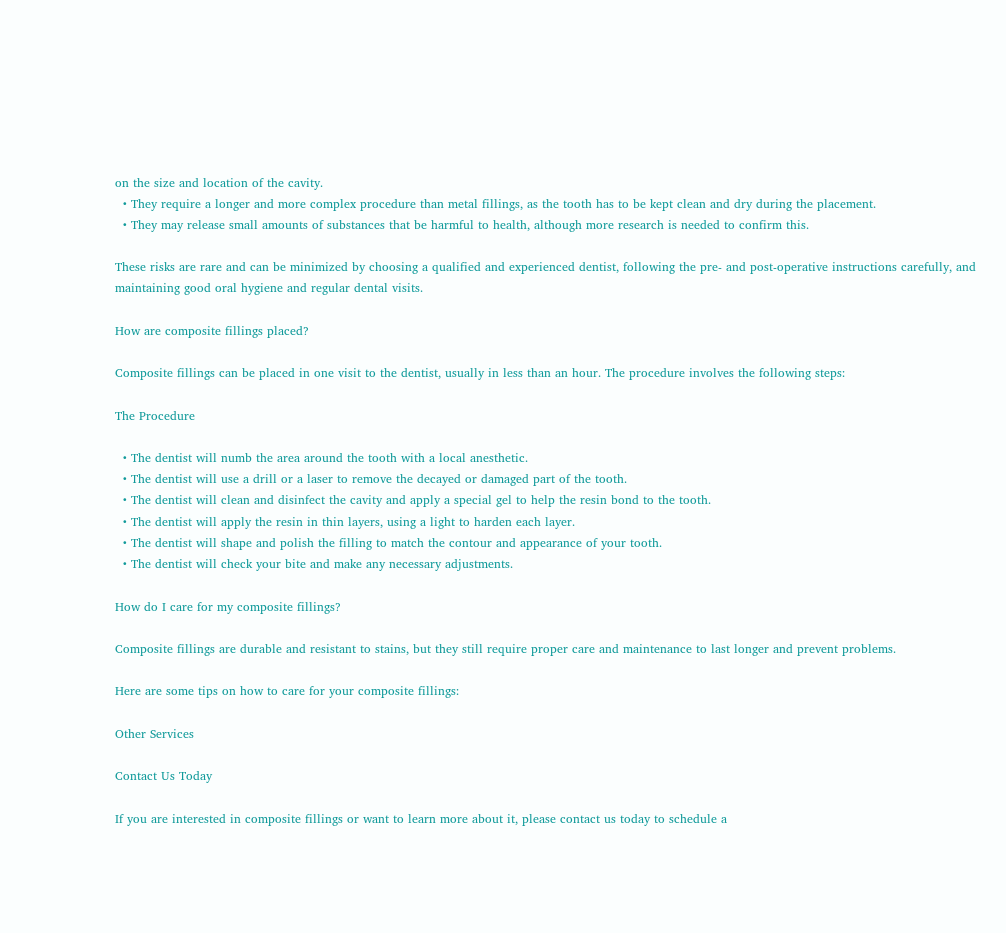on the size and location of the cavity.
  • They require a longer and more complex procedure than metal fillings, as the tooth has to be kept clean and dry during the placement.
  • They may release small amounts of substances that be harmful to health, although more research is needed to confirm this.

These risks are rare and can be minimized by choosing a qualified and experienced dentist, following the pre- and post-operative instructions carefully, and maintaining good oral hygiene and regular dental visits.

How are composite fillings placed?

Composite fillings can be placed in one visit to the dentist, usually in less than an hour. The procedure involves the following steps:

The Procedure

  • The dentist will numb the area around the tooth with a local anesthetic.
  • The dentist will use a drill or a laser to remove the decayed or damaged part of the tooth.
  • The dentist will clean and disinfect the cavity and apply a special gel to help the resin bond to the tooth.
  • The dentist will apply the resin in thin layers, using a light to harden each layer.
  • The dentist will shape and polish the filling to match the contour and appearance of your tooth.
  • The dentist will check your bite and make any necessary adjustments.

How do I care for my composite fillings?

Composite fillings are durable and resistant to stains, but they still require proper care and maintenance to last longer and prevent problems.

Here are some tips on how to care for your composite fillings:

Other Services

Contact Us Today

If you are interested in composite fillings or want to learn more about it, please contact us today to schedule a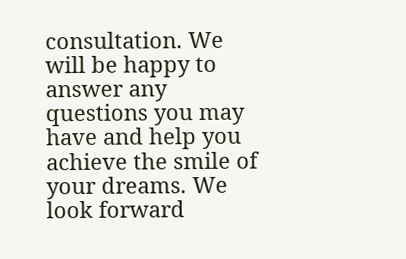consultation. We will be happy to answer any questions you may have and help you achieve the smile of your dreams. We look forward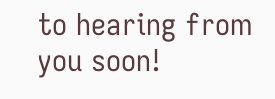to hearing from you soon!